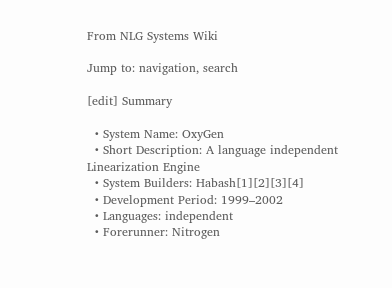From NLG Systems Wiki

Jump to: navigation, search

[edit] Summary

  • System Name: OxyGen
  • Short Description: A language independent Linearization Engine
  • System Builders: Habash[1][2][3][4]
  • Development Period: 1999–2002
  • Languages: independent
  • Forerunner: Nitrogen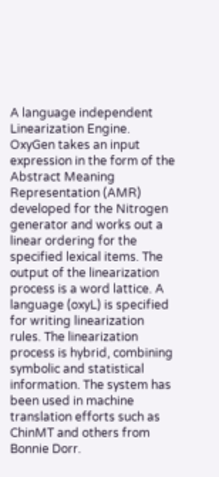A language independent Linearization Engine. OxyGen takes an input expression in the form of the Abstract Meaning Representation (AMR) developed for the Nitrogen generator and works out a linear ordering for the specified lexical items. The output of the linearization process is a word lattice. A language (oxyL) is specified for writing linearization rules. The linearization process is hybrid, combining symbolic and statistical information. The system has been used in machine translation efforts such as ChinMT and others from Bonnie Dorr.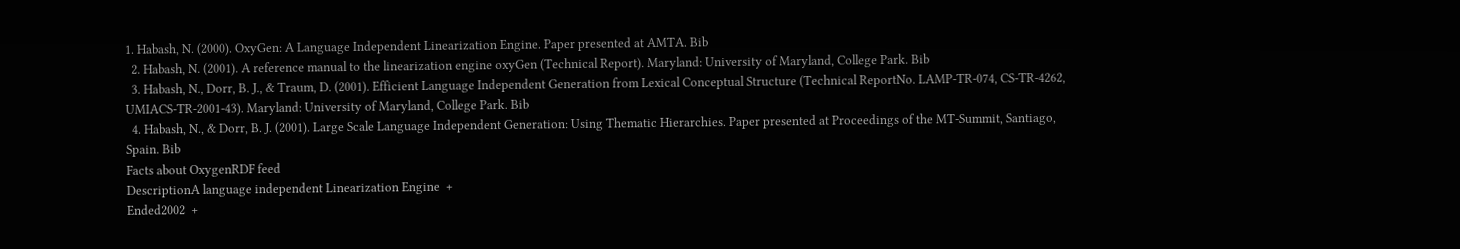1. Habash, N. (2000). OxyGen: A Language Independent Linearization Engine. Paper presented at AMTA. Bib
  2. Habash, N. (2001). A reference manual to the linearization engine oxyGen (Technical Report). Maryland: University of Maryland, College Park. Bib
  3. Habash, N., Dorr, B. J., & Traum, D. (2001). Efficient Language Independent Generation from Lexical Conceptual Structure (Technical ReportNo. LAMP-TR-074, CS-TR-4262, UMIACS-TR-2001-43). Maryland: University of Maryland, College Park. Bib
  4. Habash, N., & Dorr, B. J. (2001). Large Scale Language Independent Generation: Using Thematic Hierarchies. Paper presented at Proceedings of the MT-Summit, Santiago, Spain. Bib
Facts about OxygenRDF feed
DescriptionA language independent Linearization Engine  +
Ended2002  +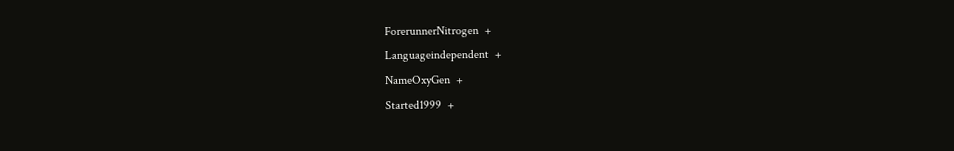ForerunnerNitrogen  +
Languageindependent  +
NameOxyGen  +
Started1999  +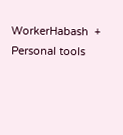WorkerHabash  +
Personal tools